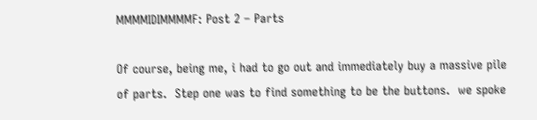MMMMIDIMMMMF: Post 2 – Parts

Of course, being me, i had to go out and immediately buy a massive pile of parts.  Step one was to find something to be the buttons.  we spoke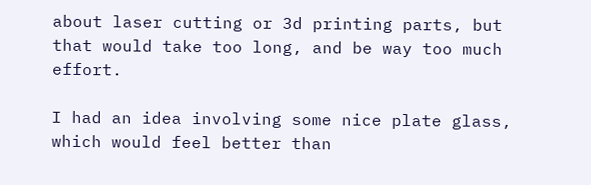about laser cutting or 3d printing parts, but that would take too long, and be way too much effort.

I had an idea involving some nice plate glass, which would feel better than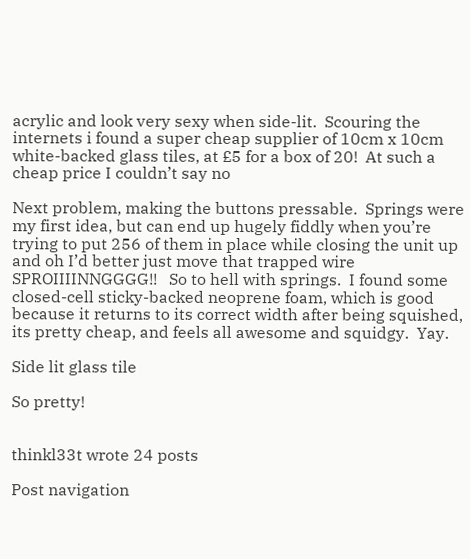acrylic and look very sexy when side-lit.  Scouring the internets i found a super cheap supplier of 10cm x 10cm white-backed glass tiles, at £5 for a box of 20!  At such a cheap price I couldn’t say no

Next problem, making the buttons pressable.  Springs were my first idea, but can end up hugely fiddly when you’re trying to put 256 of them in place while closing the unit up and oh I’d better just move that trapped wire SPROIIIINNGGGG!!   So to hell with springs.  I found some closed-cell sticky-backed neoprene foam, which is good because it returns to its correct width after being squished,  its pretty cheap, and feels all awesome and squidgy.  Yay.

Side lit glass tile

So pretty!


thinkl33t wrote 24 posts

Post navigation